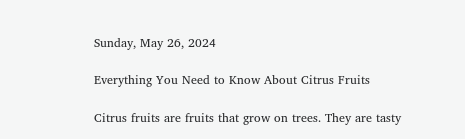Sunday, May 26, 2024

Everything You Need to Know About Citrus Fruits

Citrus fruits are fruits that grow on trees. They are tasty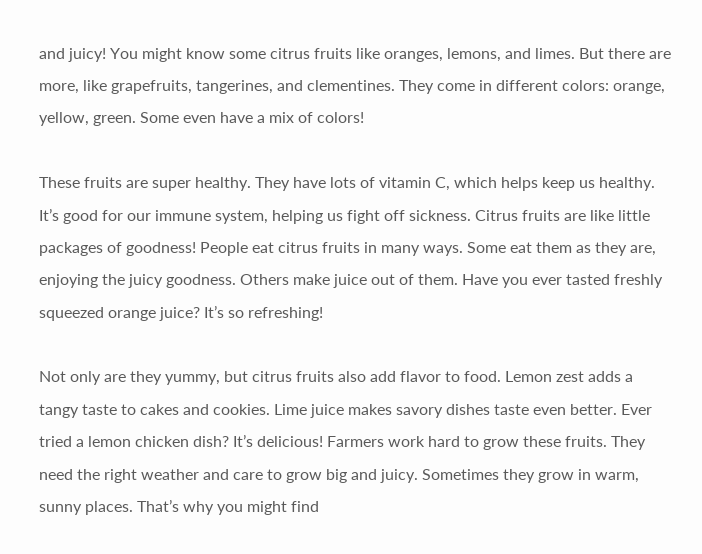and juicy! You might know some citrus fruits like oranges, lemons, and limes. But there are more, like grapefruits, tangerines, and clementines. They come in different colors: orange, yellow, green. Some even have a mix of colors!

These fruits are super healthy. They have lots of vitamin C, which helps keep us healthy. It’s good for our immune system, helping us fight off sickness. Citrus fruits are like little packages of goodness! People eat citrus fruits in many ways. Some eat them as they are, enjoying the juicy goodness. Others make juice out of them. Have you ever tasted freshly squeezed orange juice? It’s so refreshing!

Not only are they yummy, but citrus fruits also add flavor to food. Lemon zest adds a tangy taste to cakes and cookies. Lime juice makes savory dishes taste even better. Ever tried a lemon chicken dish? It’s delicious! Farmers work hard to grow these fruits. They need the right weather and care to grow big and juicy. Sometimes they grow in warm, sunny places. That’s why you might find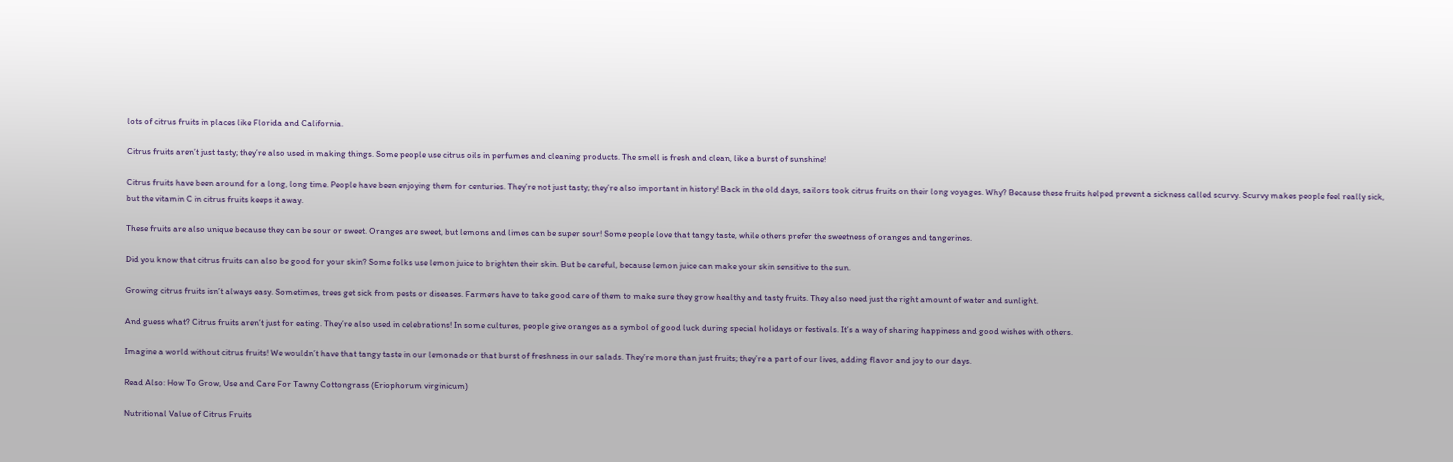lots of citrus fruits in places like Florida and California.

Citrus fruits aren’t just tasty; they’re also used in making things. Some people use citrus oils in perfumes and cleaning products. The smell is fresh and clean, like a burst of sunshine!

Citrus fruits have been around for a long, long time. People have been enjoying them for centuries. They’re not just tasty; they’re also important in history! Back in the old days, sailors took citrus fruits on their long voyages. Why? Because these fruits helped prevent a sickness called scurvy. Scurvy makes people feel really sick, but the vitamin C in citrus fruits keeps it away.

These fruits are also unique because they can be sour or sweet. Oranges are sweet, but lemons and limes can be super sour! Some people love that tangy taste, while others prefer the sweetness of oranges and tangerines.

Did you know that citrus fruits can also be good for your skin? Some folks use lemon juice to brighten their skin. But be careful, because lemon juice can make your skin sensitive to the sun.

Growing citrus fruits isn’t always easy. Sometimes, trees get sick from pests or diseases. Farmers have to take good care of them to make sure they grow healthy and tasty fruits. They also need just the right amount of water and sunlight.

And guess what? Citrus fruits aren’t just for eating. They’re also used in celebrations! In some cultures, people give oranges as a symbol of good luck during special holidays or festivals. It’s a way of sharing happiness and good wishes with others.

Imagine a world without citrus fruits! We wouldn’t have that tangy taste in our lemonade or that burst of freshness in our salads. They’re more than just fruits; they’re a part of our lives, adding flavor and joy to our days.

Read Also: How To Grow, Use and Care For Tawny Cottongrass (Eriophorum virginicum)

Nutritional Value of Citrus Fruits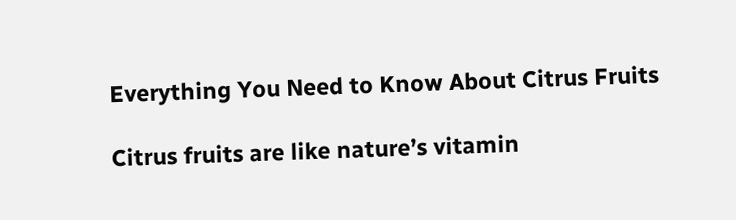Everything You Need to Know About Citrus Fruits

Citrus fruits are like nature’s vitamin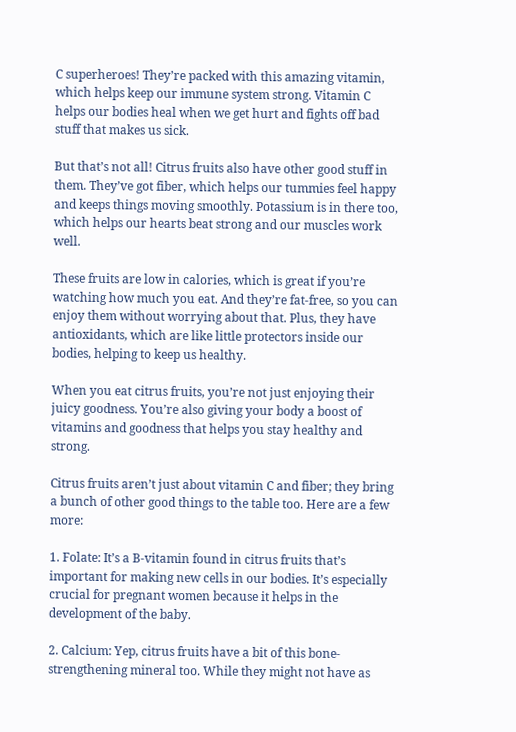C superheroes! They’re packed with this amazing vitamin, which helps keep our immune system strong. Vitamin C helps our bodies heal when we get hurt and fights off bad stuff that makes us sick.

But that’s not all! Citrus fruits also have other good stuff in them. They’ve got fiber, which helps our tummies feel happy and keeps things moving smoothly. Potassium is in there too, which helps our hearts beat strong and our muscles work well.

These fruits are low in calories, which is great if you’re watching how much you eat. And they’re fat-free, so you can enjoy them without worrying about that. Plus, they have antioxidants, which are like little protectors inside our bodies, helping to keep us healthy.

When you eat citrus fruits, you’re not just enjoying their juicy goodness. You’re also giving your body a boost of vitamins and goodness that helps you stay healthy and strong.

Citrus fruits aren’t just about vitamin C and fiber; they bring a bunch of other good things to the table too. Here are a few more:

1. Folate: It’s a B-vitamin found in citrus fruits that’s important for making new cells in our bodies. It’s especially crucial for pregnant women because it helps in the development of the baby.

2. Calcium: Yep, citrus fruits have a bit of this bone-strengthening mineral too. While they might not have as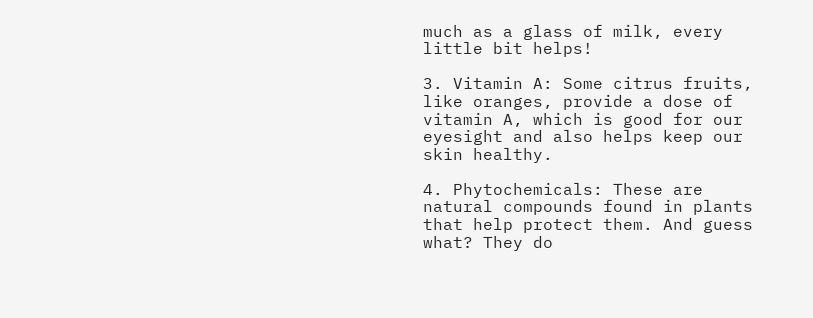much as a glass of milk, every little bit helps!

3. Vitamin A: Some citrus fruits, like oranges, provide a dose of vitamin A, which is good for our eyesight and also helps keep our skin healthy.

4. Phytochemicals: These are natural compounds found in plants that help protect them. And guess what? They do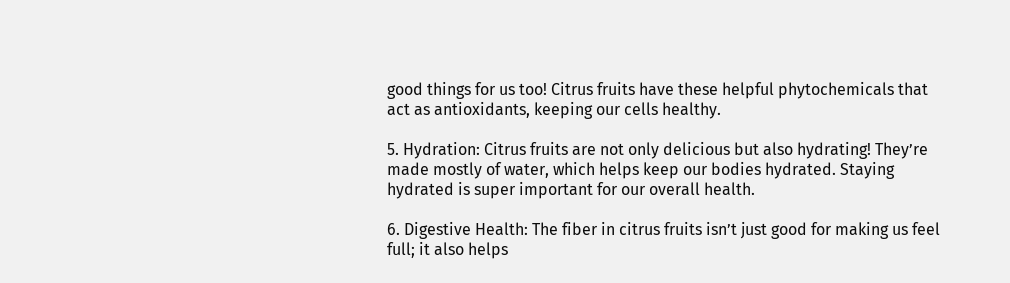good things for us too! Citrus fruits have these helpful phytochemicals that act as antioxidants, keeping our cells healthy.

5. Hydration: Citrus fruits are not only delicious but also hydrating! They’re made mostly of water, which helps keep our bodies hydrated. Staying hydrated is super important for our overall health.

6. Digestive Health: The fiber in citrus fruits isn’t just good for making us feel full; it also helps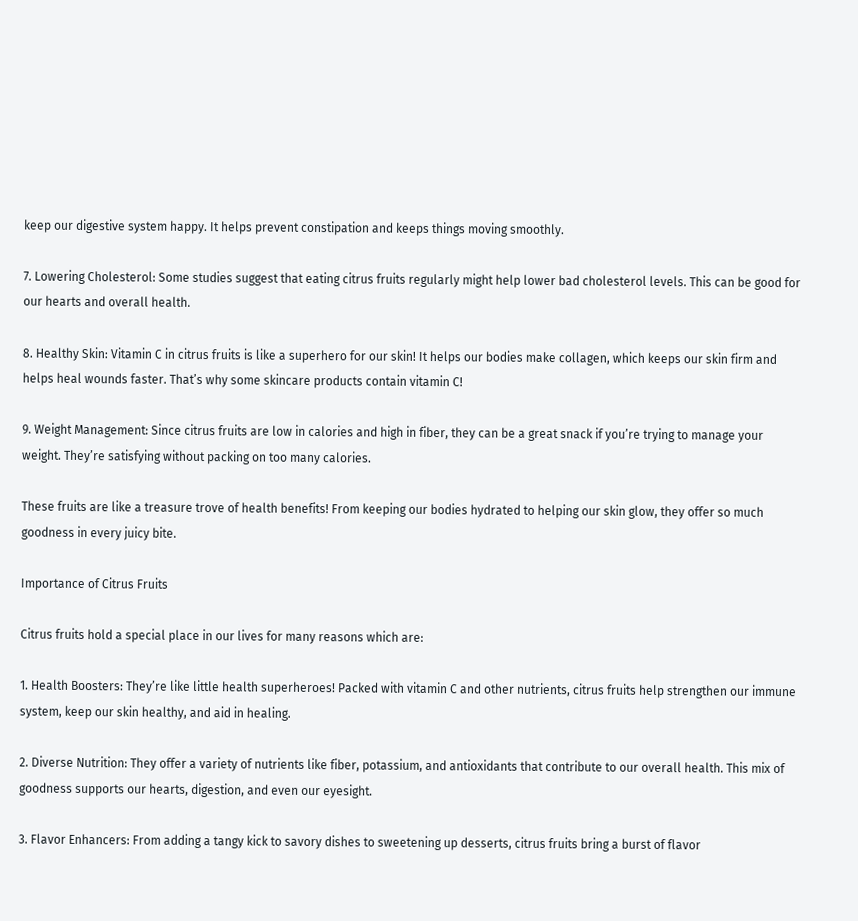keep our digestive system happy. It helps prevent constipation and keeps things moving smoothly.

7. Lowering Cholesterol: Some studies suggest that eating citrus fruits regularly might help lower bad cholesterol levels. This can be good for our hearts and overall health.

8. Healthy Skin: Vitamin C in citrus fruits is like a superhero for our skin! It helps our bodies make collagen, which keeps our skin firm and helps heal wounds faster. That’s why some skincare products contain vitamin C!

9. Weight Management: Since citrus fruits are low in calories and high in fiber, they can be a great snack if you’re trying to manage your weight. They’re satisfying without packing on too many calories.

These fruits are like a treasure trove of health benefits! From keeping our bodies hydrated to helping our skin glow, they offer so much goodness in every juicy bite.

Importance of Citrus Fruits

Citrus fruits hold a special place in our lives for many reasons which are:

1. Health Boosters: They’re like little health superheroes! Packed with vitamin C and other nutrients, citrus fruits help strengthen our immune system, keep our skin healthy, and aid in healing.

2. Diverse Nutrition: They offer a variety of nutrients like fiber, potassium, and antioxidants that contribute to our overall health. This mix of goodness supports our hearts, digestion, and even our eyesight.

3. Flavor Enhancers: From adding a tangy kick to savory dishes to sweetening up desserts, citrus fruits bring a burst of flavor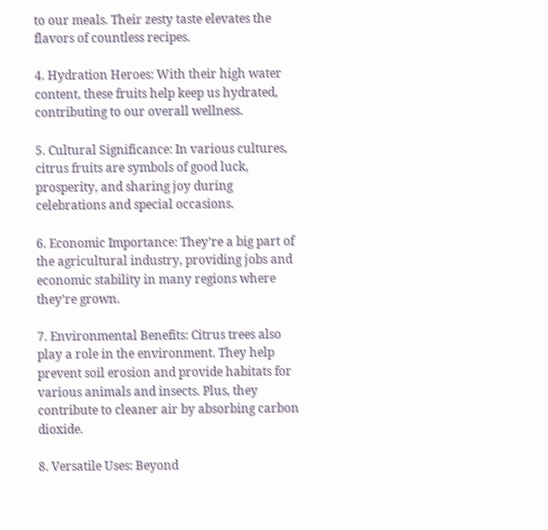to our meals. Their zesty taste elevates the flavors of countless recipes.

4. Hydration Heroes: With their high water content, these fruits help keep us hydrated, contributing to our overall wellness.

5. Cultural Significance: In various cultures, citrus fruits are symbols of good luck, prosperity, and sharing joy during celebrations and special occasions.

6. Economic Importance: They’re a big part of the agricultural industry, providing jobs and economic stability in many regions where they’re grown.

7. Environmental Benefits: Citrus trees also play a role in the environment. They help prevent soil erosion and provide habitats for various animals and insects. Plus, they contribute to cleaner air by absorbing carbon dioxide.

8. Versatile Uses: Beyond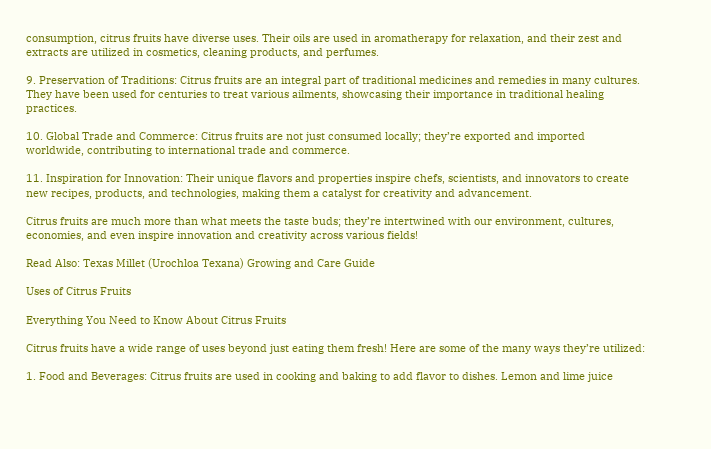consumption, citrus fruits have diverse uses. Their oils are used in aromatherapy for relaxation, and their zest and extracts are utilized in cosmetics, cleaning products, and perfumes.

9. Preservation of Traditions: Citrus fruits are an integral part of traditional medicines and remedies in many cultures. They have been used for centuries to treat various ailments, showcasing their importance in traditional healing practices.

10. Global Trade and Commerce: Citrus fruits are not just consumed locally; they’re exported and imported worldwide, contributing to international trade and commerce.

11. Inspiration for Innovation: Their unique flavors and properties inspire chefs, scientists, and innovators to create new recipes, products, and technologies, making them a catalyst for creativity and advancement.

Citrus fruits are much more than what meets the taste buds; they’re intertwined with our environment, cultures, economies, and even inspire innovation and creativity across various fields!

Read Also: Texas Millet (Urochloa Texana) Growing and Care Guide

Uses of Citrus Fruits

Everything You Need to Know About Citrus Fruits

Citrus fruits have a wide range of uses beyond just eating them fresh! Here are some of the many ways they’re utilized:

1. Food and Beverages: Citrus fruits are used in cooking and baking to add flavor to dishes. Lemon and lime juice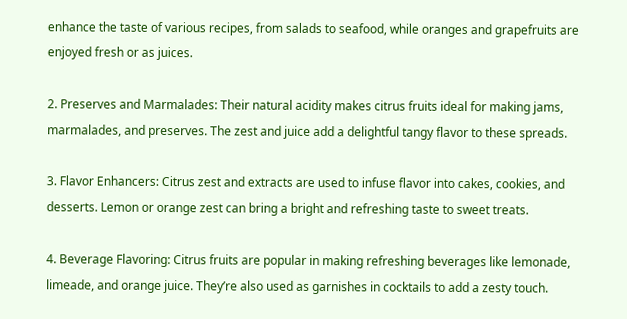enhance the taste of various recipes, from salads to seafood, while oranges and grapefruits are enjoyed fresh or as juices.

2. Preserves and Marmalades: Their natural acidity makes citrus fruits ideal for making jams, marmalades, and preserves. The zest and juice add a delightful tangy flavor to these spreads.

3. Flavor Enhancers: Citrus zest and extracts are used to infuse flavor into cakes, cookies, and desserts. Lemon or orange zest can bring a bright and refreshing taste to sweet treats.

4. Beverage Flavoring: Citrus fruits are popular in making refreshing beverages like lemonade, limeade, and orange juice. They’re also used as garnishes in cocktails to add a zesty touch.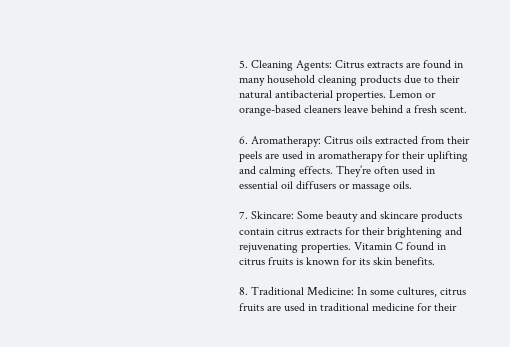5. Cleaning Agents: Citrus extracts are found in many household cleaning products due to their natural antibacterial properties. Lemon or orange-based cleaners leave behind a fresh scent.

6. Aromatherapy: Citrus oils extracted from their peels are used in aromatherapy for their uplifting and calming effects. They’re often used in essential oil diffusers or massage oils.

7. Skincare: Some beauty and skincare products contain citrus extracts for their brightening and rejuvenating properties. Vitamin C found in citrus fruits is known for its skin benefits.

8. Traditional Medicine: In some cultures, citrus fruits are used in traditional medicine for their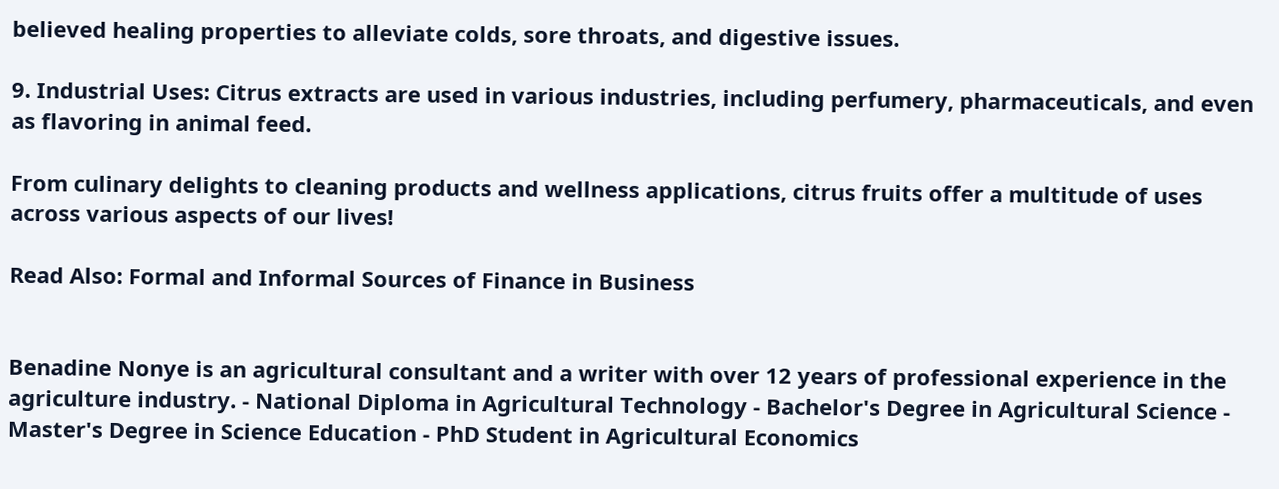believed healing properties to alleviate colds, sore throats, and digestive issues.

9. Industrial Uses: Citrus extracts are used in various industries, including perfumery, pharmaceuticals, and even as flavoring in animal feed.

From culinary delights to cleaning products and wellness applications, citrus fruits offer a multitude of uses across various aspects of our lives!

Read Also: Formal and Informal Sources of Finance in Business


Benadine Nonye is an agricultural consultant and a writer with over 12 years of professional experience in the agriculture industry. - National Diploma in Agricultural Technology - Bachelor's Degree in Agricultural Science - Master's Degree in Science Education - PhD Student in Agricultural Economics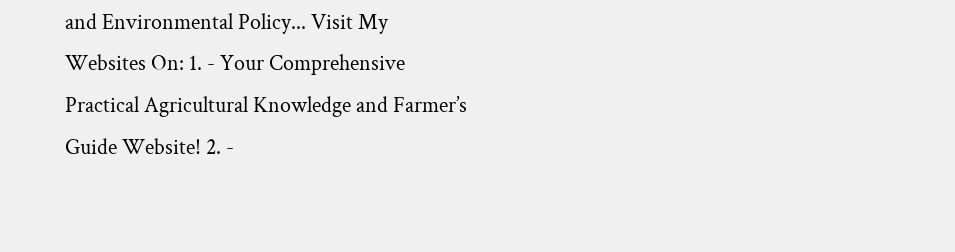and Environmental Policy... Visit My Websites On: 1. - Your Comprehensive Practical Agricultural Knowledge and Farmer’s Guide Website! 2. -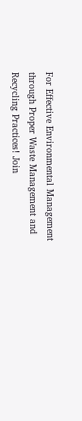For Effective Environmental Management through Proper Waste Management and Recycling Practices! Join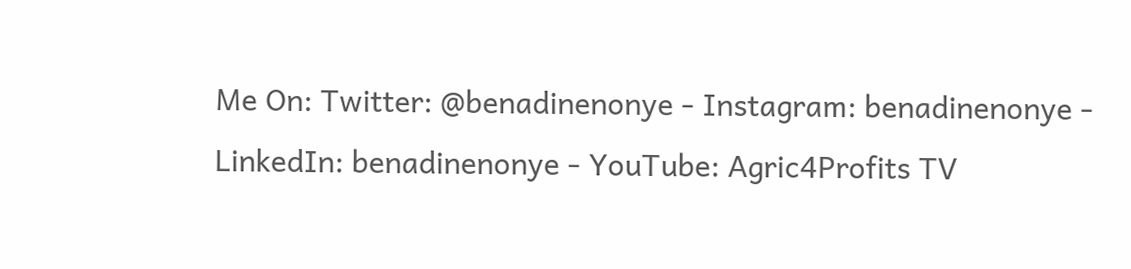Me On: Twitter: @benadinenonye - Instagram: benadinenonye - LinkedIn: benadinenonye - YouTube: Agric4Profits TV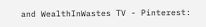and WealthInWastes TV - Pinterest: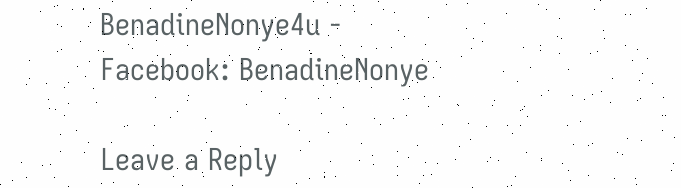BenadineNonye4u - Facebook: BenadineNonye

Leave a Reply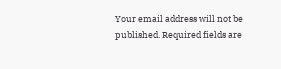Your email address will not be published. Required fields are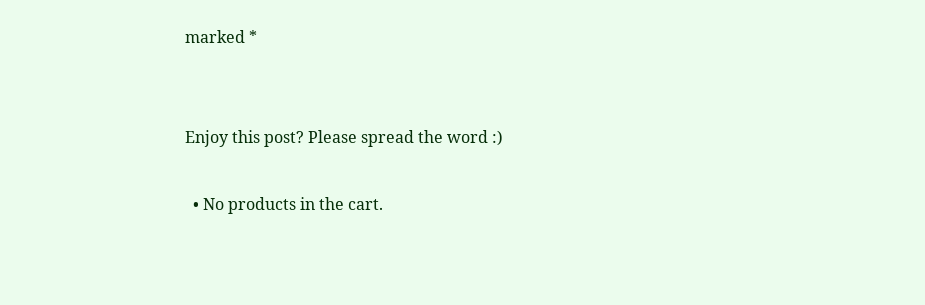marked *


Enjoy this post? Please spread the word :)

  • No products in the cart.